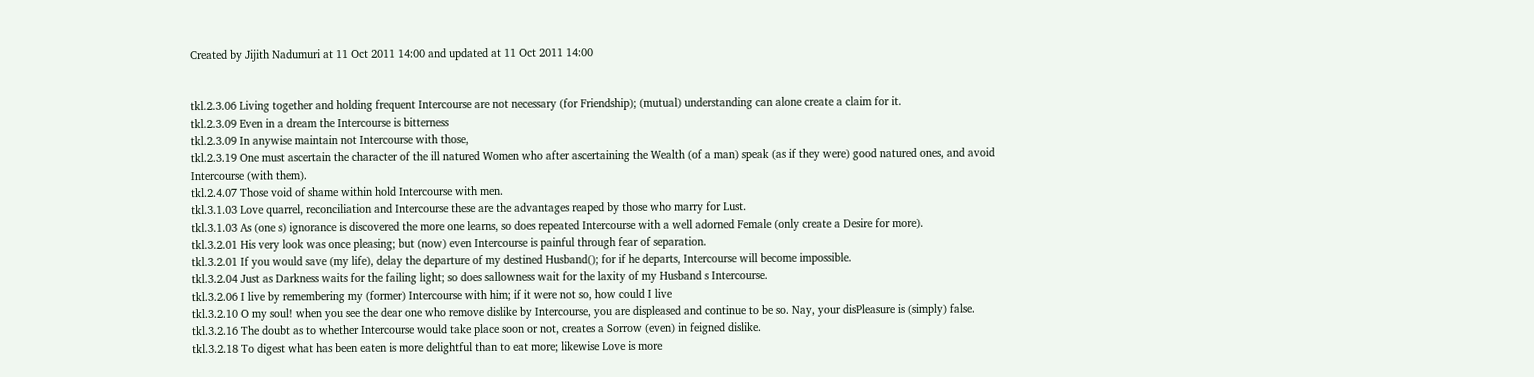Created by Jijith Nadumuri at 11 Oct 2011 14:00 and updated at 11 Oct 2011 14:00


tkl.2.3.06 Living together and holding frequent Intercourse are not necessary (for Friendship); (mutual) understanding can alone create a claim for it.
tkl.2.3.09 Even in a dream the Intercourse is bitterness
tkl.2.3.09 In anywise maintain not Intercourse with those,
tkl.2.3.19 One must ascertain the character of the ill natured Women who after ascertaining the Wealth (of a man) speak (as if they were) good natured ones, and avoid Intercourse (with them).
tkl.2.4.07 Those void of shame within hold Intercourse with men.
tkl.3.1.03 Love quarrel, reconciliation and Intercourse these are the advantages reaped by those who marry for Lust.
tkl.3.1.03 As (one s) ignorance is discovered the more one learns, so does repeated Intercourse with a well adorned Female (only create a Desire for more).
tkl.3.2.01 His very look was once pleasing; but (now) even Intercourse is painful through fear of separation.
tkl.3.2.01 If you would save (my life), delay the departure of my destined Husband(); for if he departs, Intercourse will become impossible.
tkl.3.2.04 Just as Darkness waits for the failing light; so does sallowness wait for the laxity of my Husband s Intercourse.
tkl.3.2.06 I live by remembering my (former) Intercourse with him; if it were not so, how could I live
tkl.3.2.10 O my soul! when you see the dear one who remove dislike by Intercourse, you are displeased and continue to be so. Nay, your disPleasure is (simply) false.
tkl.3.2.16 The doubt as to whether Intercourse would take place soon or not, creates a Sorrow (even) in feigned dislike.
tkl.3.2.18 To digest what has been eaten is more delightful than to eat more; likewise Love is more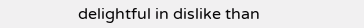delightful in dislike than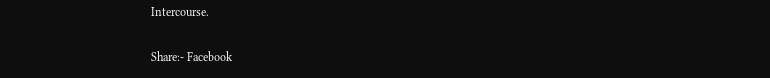Intercourse.

Share:- Facebook